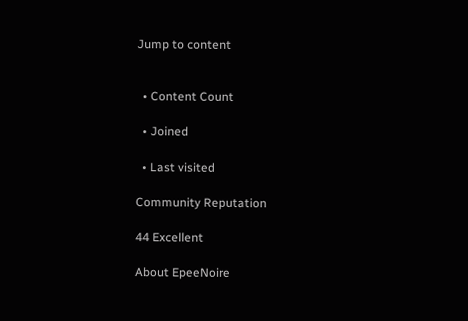Jump to content


  • Content Count

  • Joined

  • Last visited

Community Reputation

44 Excellent

About EpeeNoire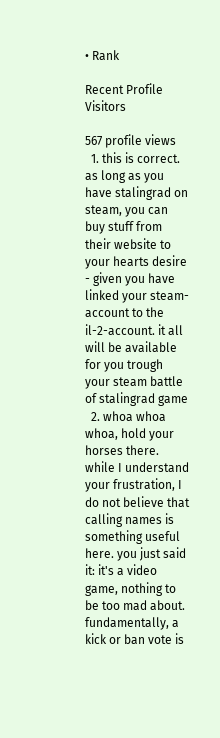• Rank

Recent Profile Visitors

567 profile views
  1. this is correct. as long as you have stalingrad on steam, you can buy stuff from their website to your hearts desire - given you have linked your steam-account to the il-2-account. it all will be available for you trough your steam battle of stalingrad game
  2. whoa whoa whoa, hold your horses there. while I understand your frustration, I do not believe that calling names is something useful here. you just said it: it's a video game, nothing to be too mad about. fundamentally, a kick or ban vote is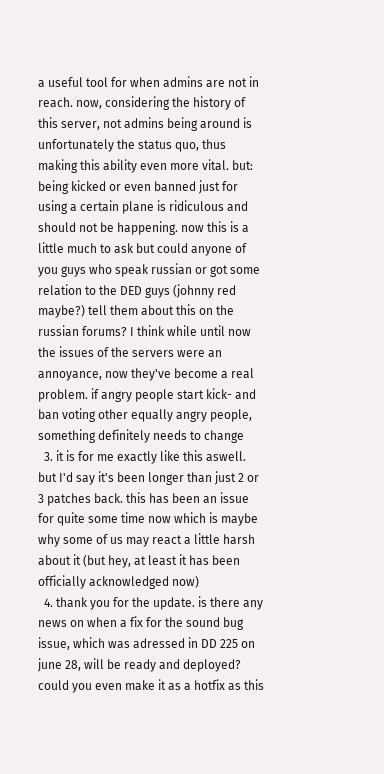a useful tool for when admins are not in reach. now, considering the history of this server, not admins being around is unfortunately the status quo, thus making this ability even more vital. but: being kicked or even banned just for using a certain plane is ridiculous and should not be happening. now this is a little much to ask but could anyone of you guys who speak russian or got some relation to the DED guys (johnny red maybe?) tell them about this on the russian forums? I think while until now the issues of the servers were an annoyance, now they've become a real problem. if angry people start kick- and ban voting other equally angry people, something definitely needs to change
  3. it is for me exactly like this aswell. but I'd say it's been longer than just 2 or 3 patches back. this has been an issue for quite some time now which is maybe why some of us may react a little harsh about it (but hey, at least it has been officially acknowledged now)
  4. thank you for the update. is there any news on when a fix for the sound bug issue, which was adressed in DD 225 on june 28, will be ready and deployed? could you even make it as a hotfix as this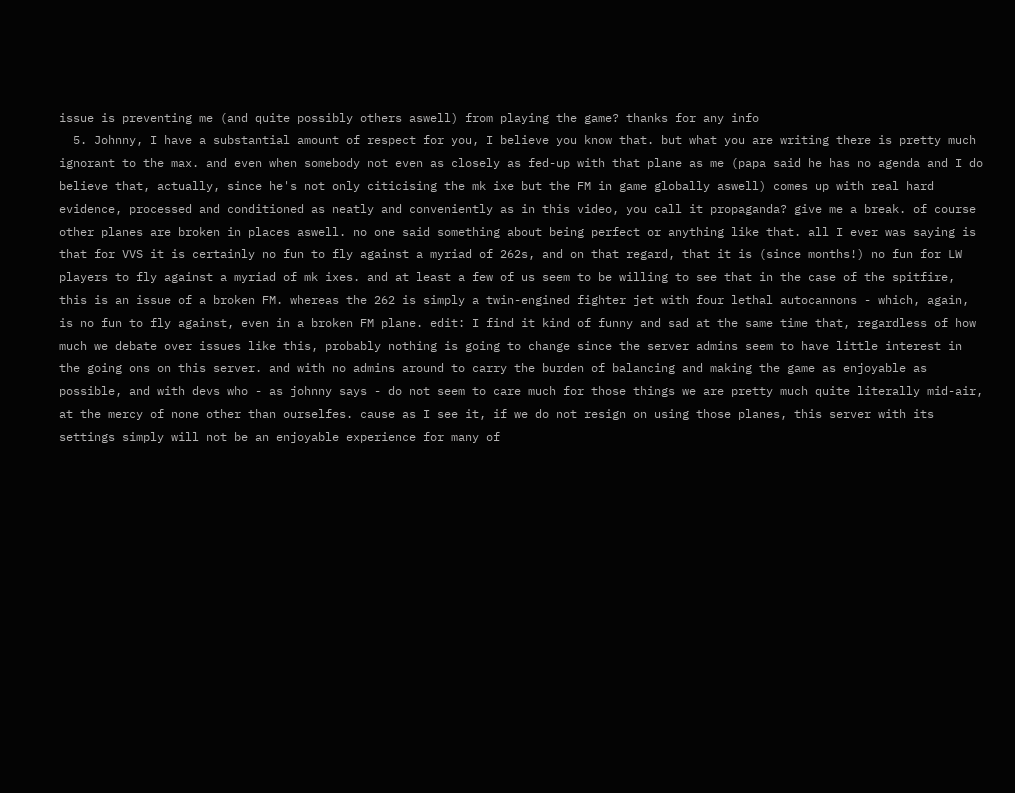issue is preventing me (and quite possibly others aswell) from playing the game? thanks for any info
  5. Johnny, I have a substantial amount of respect for you, I believe you know that. but what you are writing there is pretty much ignorant to the max. and even when somebody not even as closely as fed-up with that plane as me (papa said he has no agenda and I do believe that, actually, since he's not only citicising the mk ixe but the FM in game globally aswell) comes up with real hard evidence, processed and conditioned as neatly and conveniently as in this video, you call it propaganda? give me a break. of course other planes are broken in places aswell. no one said something about being perfect or anything like that. all I ever was saying is that for VVS it is certainly no fun to fly against a myriad of 262s, and on that regard, that it is (since months!) no fun for LW players to fly against a myriad of mk ixes. and at least a few of us seem to be willing to see that in the case of the spitfire, this is an issue of a broken FM. whereas the 262 is simply a twin-engined fighter jet with four lethal autocannons - which, again, is no fun to fly against, even in a broken FM plane. edit: I find it kind of funny and sad at the same time that, regardless of how much we debate over issues like this, probably nothing is going to change since the server admins seem to have little interest in the going ons on this server. and with no admins around to carry the burden of balancing and making the game as enjoyable as possible, and with devs who - as johnny says - do not seem to care much for those things we are pretty much quite literally mid-air, at the mercy of none other than ourselfes. cause as I see it, if we do not resign on using those planes, this server with its settings simply will not be an enjoyable experience for many of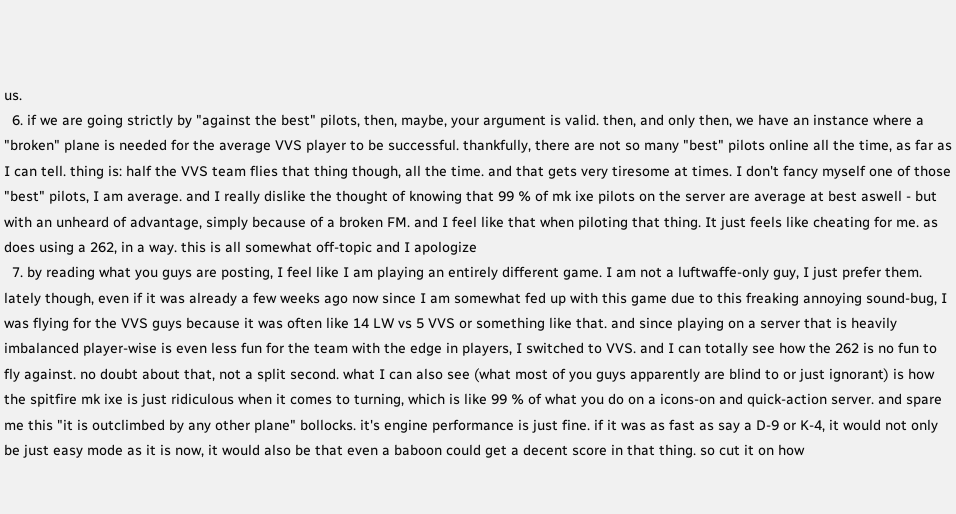us.
  6. if we are going strictly by "against the best" pilots, then, maybe, your argument is valid. then, and only then, we have an instance where a "broken" plane is needed for the average VVS player to be successful. thankfully, there are not so many "best" pilots online all the time, as far as I can tell. thing is: half the VVS team flies that thing though, all the time. and that gets very tiresome at times. I don't fancy myself one of those "best" pilots, I am average. and I really dislike the thought of knowing that 99 % of mk ixe pilots on the server are average at best aswell - but with an unheard of advantage, simply because of a broken FM. and I feel like that when piloting that thing. It just feels like cheating for me. as does using a 262, in a way. this is all somewhat off-topic and I apologize
  7. by reading what you guys are posting, I feel like I am playing an entirely different game. I am not a luftwaffe-only guy, I just prefer them. lately though, even if it was already a few weeks ago now since I am somewhat fed up with this game due to this freaking annoying sound-bug, I was flying for the VVS guys because it was often like 14 LW vs 5 VVS or something like that. and since playing on a server that is heavily imbalanced player-wise is even less fun for the team with the edge in players, I switched to VVS. and I can totally see how the 262 is no fun to fly against. no doubt about that, not a split second. what I can also see (what most of you guys apparently are blind to or just ignorant) is how the spitfire mk ixe is just ridiculous when it comes to turning, which is like 99 % of what you do on a icons-on and quick-action server. and spare me this "it is outclimbed by any other plane" bollocks. it's engine performance is just fine. if it was as fast as say a D-9 or K-4, it would not only be just easy mode as it is now, it would also be that even a baboon could get a decent score in that thing. so cut it on how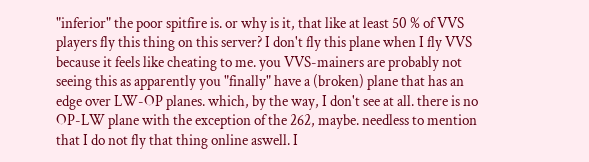"inferior" the poor spitfire is. or why is it, that like at least 50 % of VVS players fly this thing on this server? I don't fly this plane when I fly VVS because it feels like cheating to me. you VVS-mainers are probably not seeing this as apparently you "finally" have a (broken) plane that has an edge over LW-OP planes. which, by the way, I don't see at all. there is no OP-LW plane with the exception of the 262, maybe. needless to mention that I do not fly that thing online aswell. I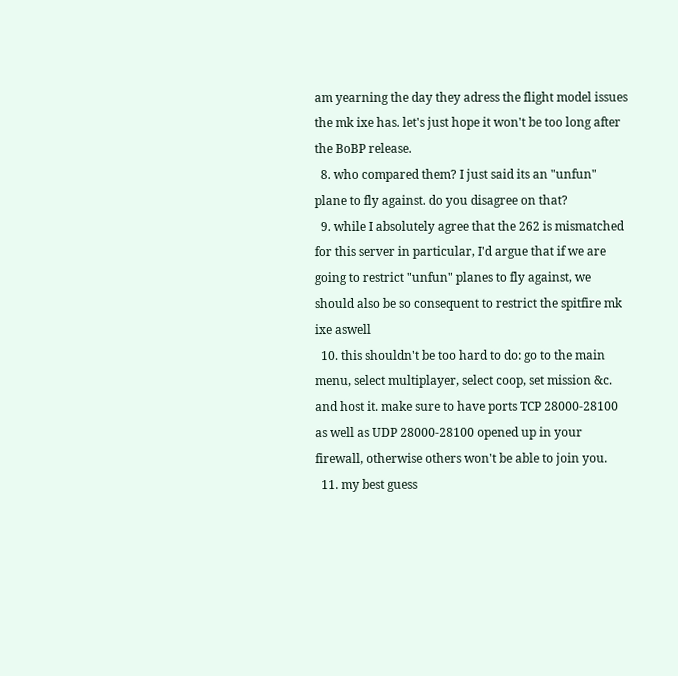am yearning the day they adress the flight model issues the mk ixe has. let's just hope it won't be too long after the BoBP release.
  8. who compared them? I just said its an "unfun" plane to fly against. do you disagree on that?
  9. while I absolutely agree that the 262 is mismatched for this server in particular, I'd argue that if we are going to restrict "unfun" planes to fly against, we should also be so consequent to restrict the spitfire mk ixe aswell
  10. this shouldn't be too hard to do: go to the main menu, select multiplayer, select coop, set mission &c. and host it. make sure to have ports TCP 28000-28100 as well as UDP 28000-28100 opened up in your firewall, otherwise others won't be able to join you.
  11. my best guess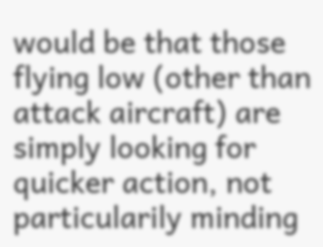would be that those flying low (other than attack aircraft) are simply looking for quicker action, not particularily minding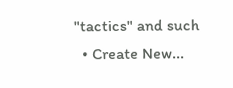"tactics" and such
  • Create New...